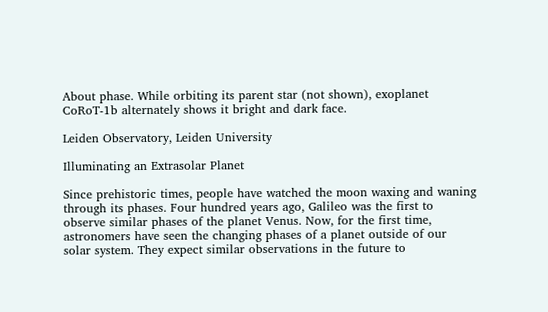About phase. While orbiting its parent star (not shown), exoplanet CoRoT-1b alternately shows it bright and dark face.

Leiden Observatory, Leiden University

Illuminating an Extrasolar Planet

Since prehistoric times, people have watched the moon waxing and waning through its phases. Four hundred years ago, Galileo was the first to observe similar phases of the planet Venus. Now, for the first time, astronomers have seen the changing phases of a planet outside of our solar system. They expect similar observations in the future to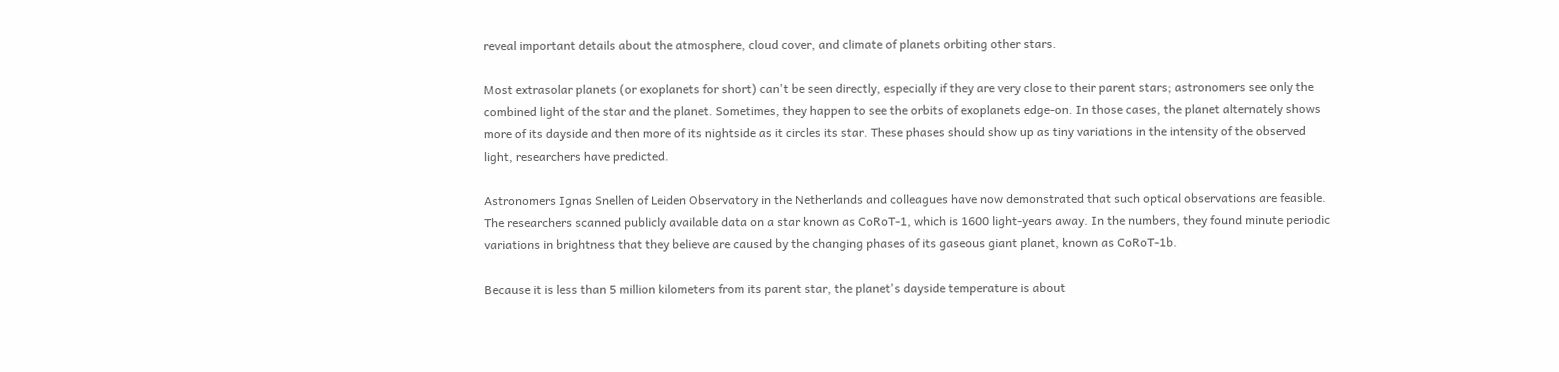reveal important details about the atmosphere, cloud cover, and climate of planets orbiting other stars.

Most extrasolar planets (or exoplanets for short) can't be seen directly, especially if they are very close to their parent stars; astronomers see only the combined light of the star and the planet. Sometimes, they happen to see the orbits of exoplanets edge-on. In those cases, the planet alternately shows more of its dayside and then more of its nightside as it circles its star. These phases should show up as tiny variations in the intensity of the observed light, researchers have predicted.

Astronomers Ignas Snellen of Leiden Observatory in the Netherlands and colleagues have now demonstrated that such optical observations are feasible. The researchers scanned publicly available data on a star known as CoRoT-1, which is 1600 light-years away. In the numbers, they found minute periodic variations in brightness that they believe are caused by the changing phases of its gaseous giant planet, known as CoRoT-1b.

Because it is less than 5 million kilometers from its parent star, the planet's dayside temperature is about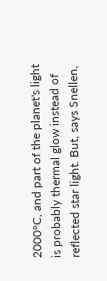2000°C, and part of the planet's light is probably thermal glow instead of reflected star light. But, says Snellen,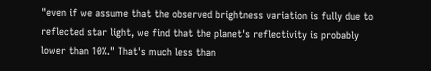"even if we assume that the observed brightness variation is fully due to reflected star light, we find that the planet's reflectivity is probably lower than 10%." That's much less than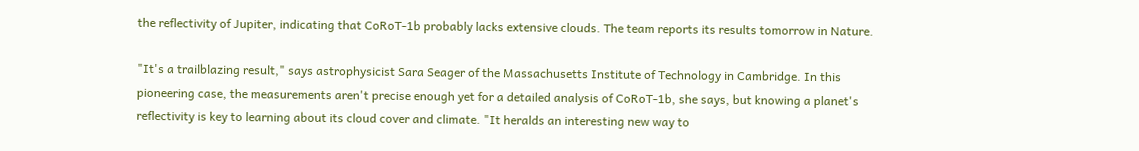the reflectivity of Jupiter, indicating that CoRoT-1b probably lacks extensive clouds. The team reports its results tomorrow in Nature.

"It's a trailblazing result," says astrophysicist Sara Seager of the Massachusetts Institute of Technology in Cambridge. In this pioneering case, the measurements aren't precise enough yet for a detailed analysis of CoRoT-1b, she says, but knowing a planet's reflectivity is key to learning about its cloud cover and climate. "It heralds an interesting new way to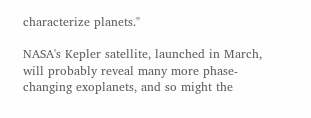characterize planets."

NASA's Kepler satellite, launched in March, will probably reveal many more phase-changing exoplanets, and so might the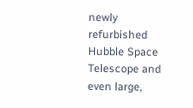newly refurbished Hubble Space Telescope and even large,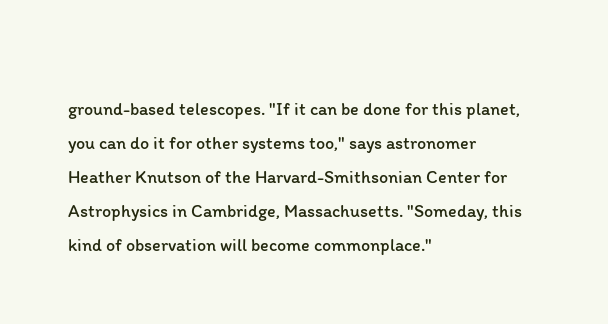ground-based telescopes. "If it can be done for this planet, you can do it for other systems too," says astronomer Heather Knutson of the Harvard-Smithsonian Center for Astrophysics in Cambridge, Massachusetts. "Someday, this kind of observation will become commonplace."